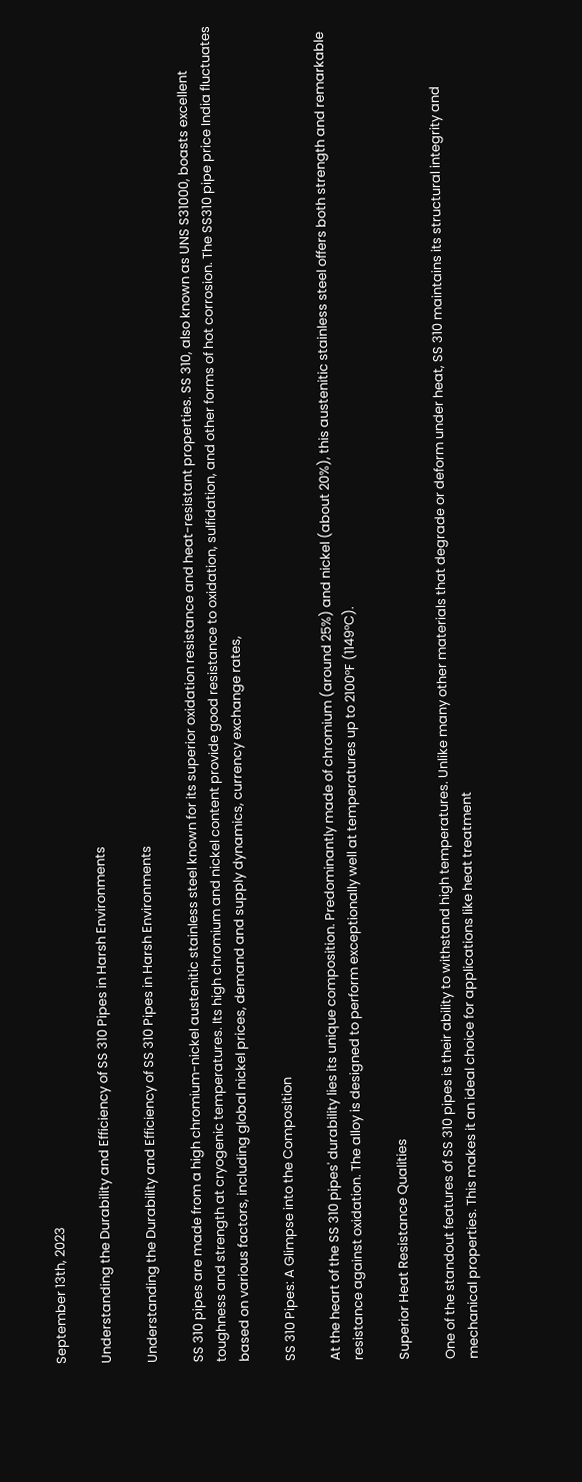September 13th, 2023

Understanding the Durability and Efficiency of SS 310 Pipes in Harsh Environments

Understanding the Durability and Efficiency of SS 310 Pipes in Harsh Environments

SS 310 pipes are made from a high chromium-nickel austenitic stainless steel known for its superior oxidation resistance and heat-resistant properties. SS 310, also known as UNS S31000, boasts excellent toughness and strength at cryogenic temperatures. Its high chromium and nickel content provide good resistance to oxidation, sulfidation, and other forms of hot corrosion. The SS310 pipe price India fluctuates based on various factors, including global nickel prices, demand and supply dynamics, currency exchange rates,

SS 310 Pipes: A Glimpse into the Composition

At the heart of the SS 310 pipes' durability lies its unique composition. Predominantly made of chromium (around 25%) and nickel (about 20%), this austenitic stainless steel offers both strength and remarkable resistance against oxidation. The alloy is designed to perform exceptionally well at temperatures up to 2100°F (1149°C).

Superior Heat Resistance Qualities

One of the standout features of SS 310 pipes is their ability to withstand high temperatures. Unlike many other materials that degrade or deform under heat, SS 310 maintains its structural integrity and mechanical properties. This makes it an ideal choice for applications like heat treatment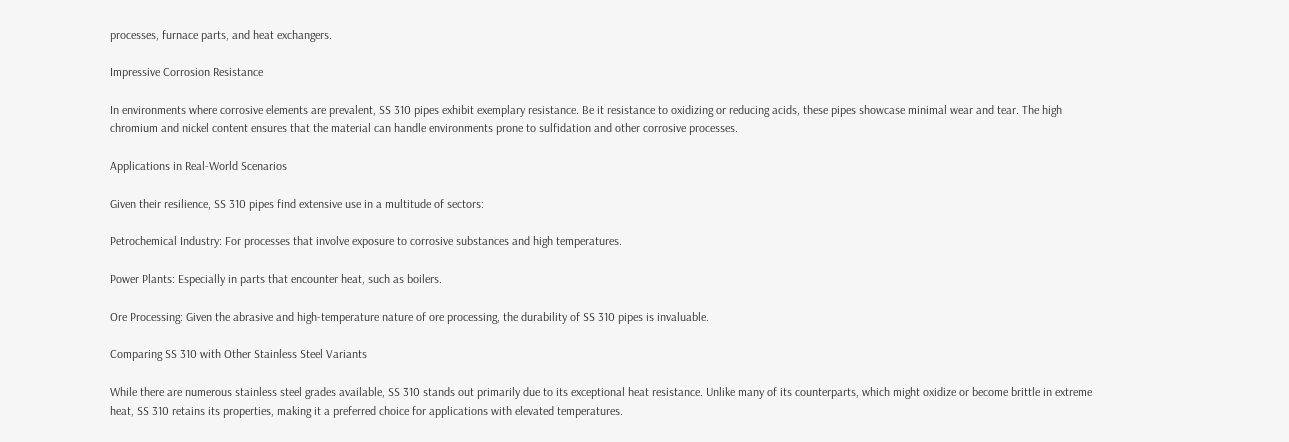processes, furnace parts, and heat exchangers.

Impressive Corrosion Resistance

In environments where corrosive elements are prevalent, SS 310 pipes exhibit exemplary resistance. Be it resistance to oxidizing or reducing acids, these pipes showcase minimal wear and tear. The high chromium and nickel content ensures that the material can handle environments prone to sulfidation and other corrosive processes.

Applications in Real-World Scenarios

Given their resilience, SS 310 pipes find extensive use in a multitude of sectors:

Petrochemical Industry: For processes that involve exposure to corrosive substances and high temperatures.

Power Plants: Especially in parts that encounter heat, such as boilers.

Ore Processing: Given the abrasive and high-temperature nature of ore processing, the durability of SS 310 pipes is invaluable.

Comparing SS 310 with Other Stainless Steel Variants

While there are numerous stainless steel grades available, SS 310 stands out primarily due to its exceptional heat resistance. Unlike many of its counterparts, which might oxidize or become brittle in extreme heat, SS 310 retains its properties, making it a preferred choice for applications with elevated temperatures.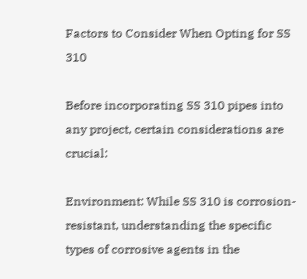Factors to Consider When Opting for SS 310

Before incorporating SS 310 pipes into any project, certain considerations are crucial:

Environment: While SS 310 is corrosion-resistant, understanding the specific types of corrosive agents in the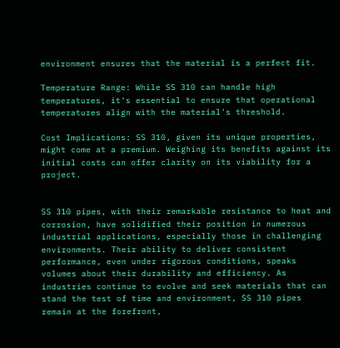environment ensures that the material is a perfect fit.

Temperature Range: While SS 310 can handle high temperatures, it's essential to ensure that operational temperatures align with the material's threshold.

Cost Implications: SS 310, given its unique properties, might come at a premium. Weighing its benefits against its initial costs can offer clarity on its viability for a project.


SS 310 pipes, with their remarkable resistance to heat and corrosion, have solidified their position in numerous industrial applications, especially those in challenging environments. Their ability to deliver consistent performance, even under rigorous conditions, speaks volumes about their durability and efficiency. As industries continue to evolve and seek materials that can stand the test of time and environment, SS 310 pipes remain at the forefront,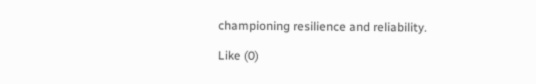championing resilience and reliability.

Like (0)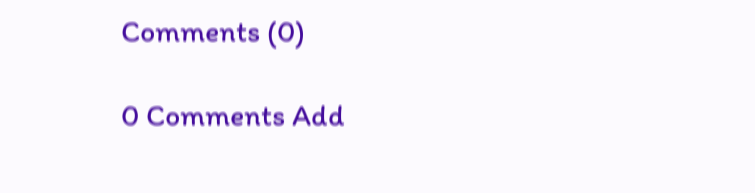Comments (0)

0 Comments Add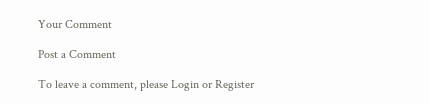Your Comment

Post a Comment

To leave a comment, please Login or Register